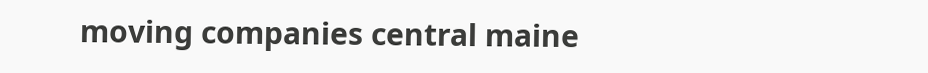moving companies central maine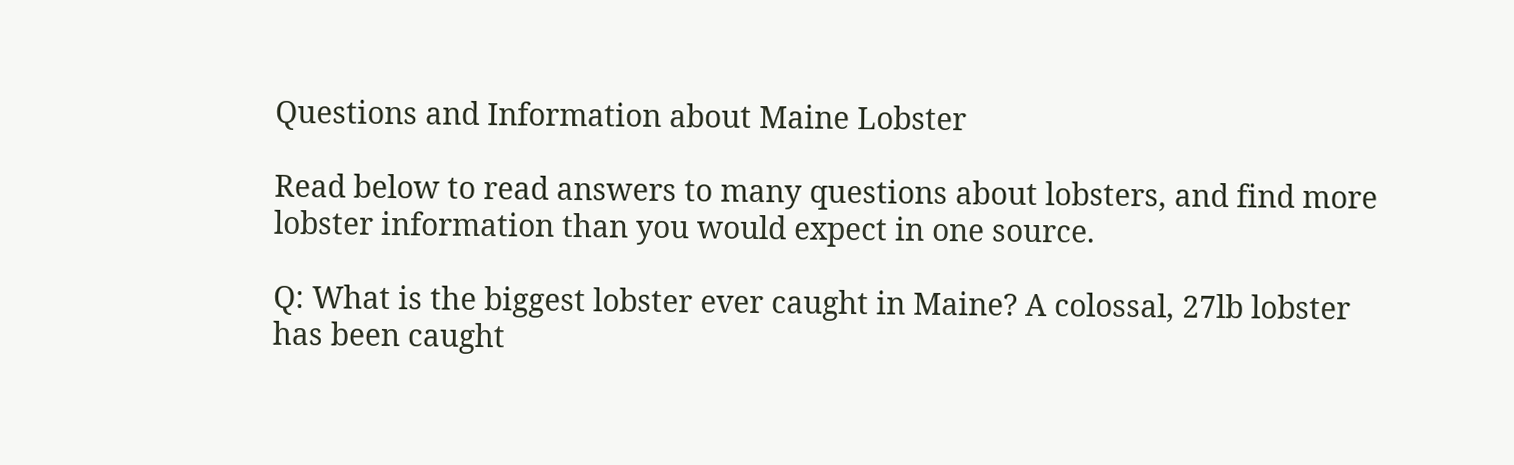Questions and Information about Maine Lobster

Read below to read answers to many questions about lobsters, and find more lobster information than you would expect in one source.

Q: What is the biggest lobster ever caught in Maine? A colossal, 27lb lobster has been caught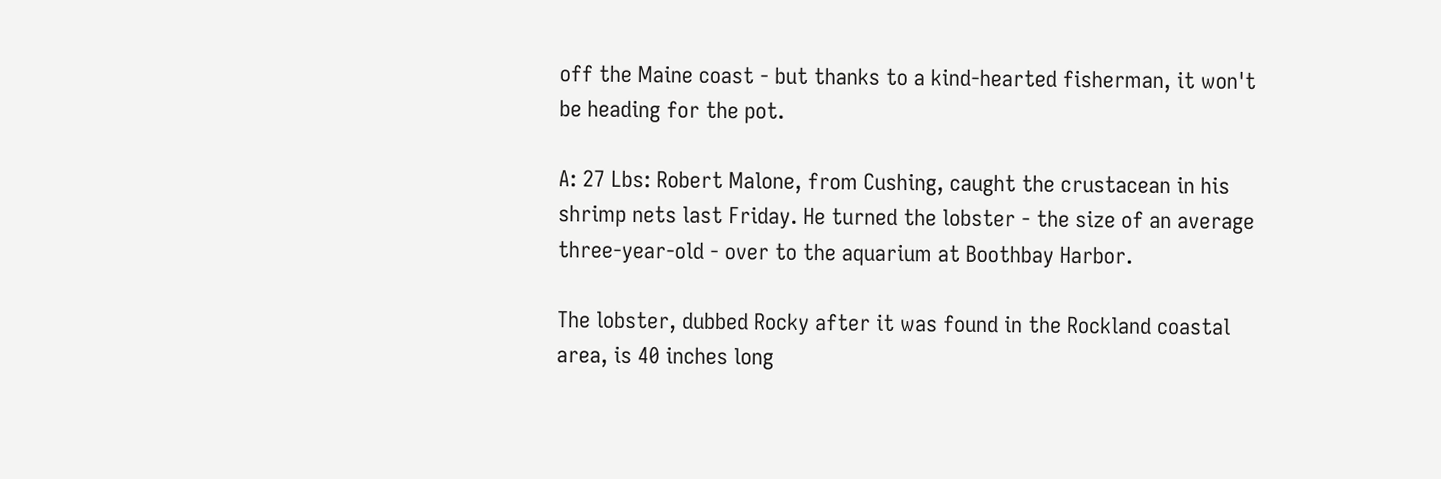off the Maine coast - but thanks to a kind-hearted fisherman, it won't be heading for the pot.

A: 27 Lbs: Robert Malone, from Cushing, caught the crustacean in his shrimp nets last Friday. He turned the lobster - the size of an average three-year-old - over to the aquarium at Boothbay Harbor.

The lobster, dubbed Rocky after it was found in the Rockland coastal area, is 40 inches long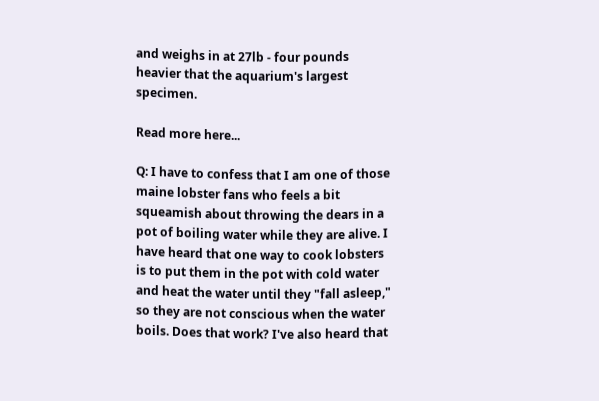and weighs in at 27lb - four pounds heavier that the aquarium's largest specimen.

Read more here...

Q: I have to confess that I am one of those maine lobster fans who feels a bit squeamish about throwing the dears in a pot of boiling water while they are alive. I have heard that one way to cook lobsters is to put them in the pot with cold water and heat the water until they "fall asleep," so they are not conscious when the water boils. Does that work? I've also heard that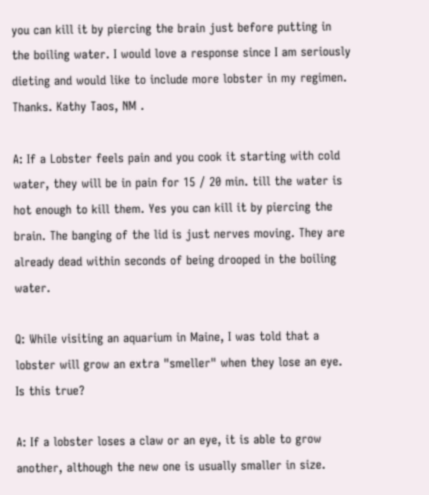you can kill it by piercing the brain just before putting in the boiling water. I would love a response since I am seriously dieting and would like to include more lobster in my regimen. Thanks. Kathy Taos, NM .

A: If a Lobster feels pain and you cook it starting with cold water, they will be in pain for 15 / 20 min. till the water is hot enough to kill them. Yes you can kill it by piercing the brain. The banging of the lid is just nerves moving. They are already dead within seconds of being drooped in the boiling water.

Q: While visiting an aquarium in Maine, I was told that a lobster will grow an extra "smeller" when they lose an eye. Is this true?

A: If a lobster loses a claw or an eye, it is able to grow another, although the new one is usually smaller in size.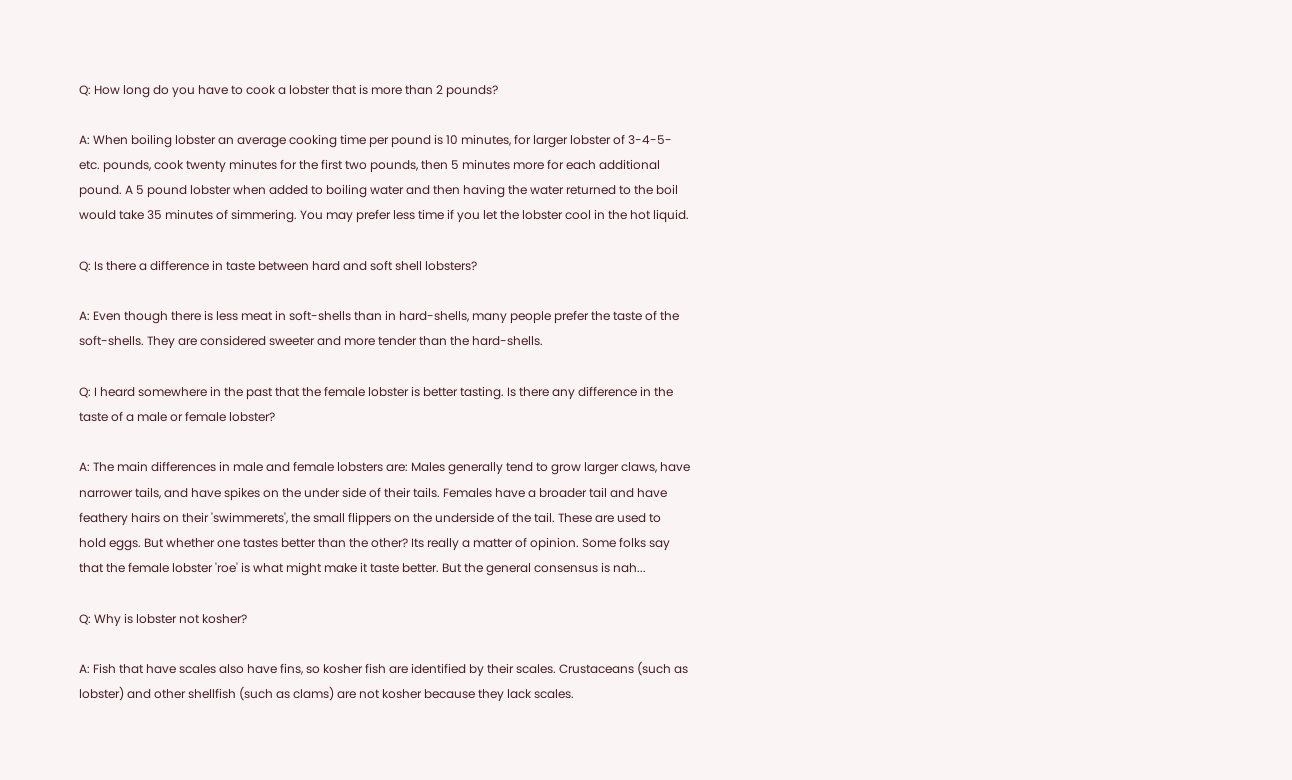Q: How long do you have to cook a lobster that is more than 2 pounds?

A: When boiling lobster an average cooking time per pound is 10 minutes, for larger lobster of 3-4-5-etc. pounds, cook twenty minutes for the first two pounds, then 5 minutes more for each additional pound. A 5 pound lobster when added to boiling water and then having the water returned to the boil would take 35 minutes of simmering. You may prefer less time if you let the lobster cool in the hot liquid.

Q: Is there a difference in taste between hard and soft shell lobsters?

A: Even though there is less meat in soft-shells than in hard-shells, many people prefer the taste of the soft-shells. They are considered sweeter and more tender than the hard-shells.

Q: I heard somewhere in the past that the female lobster is better tasting. Is there any difference in the taste of a male or female lobster?

A: The main differences in male and female lobsters are: Males generally tend to grow larger claws, have narrower tails, and have spikes on the under side of their tails. Females have a broader tail and have feathery hairs on their 'swimmerets', the small flippers on the underside of the tail. These are used to hold eggs. But whether one tastes better than the other? Its really a matter of opinion. Some folks say that the female lobster 'roe' is what might make it taste better. But the general consensus is nah...

Q: Why is lobster not kosher?

A: Fish that have scales also have fins, so kosher fish are identified by their scales. Crustaceans (such as lobster) and other shellfish (such as clams) are not kosher because they lack scales.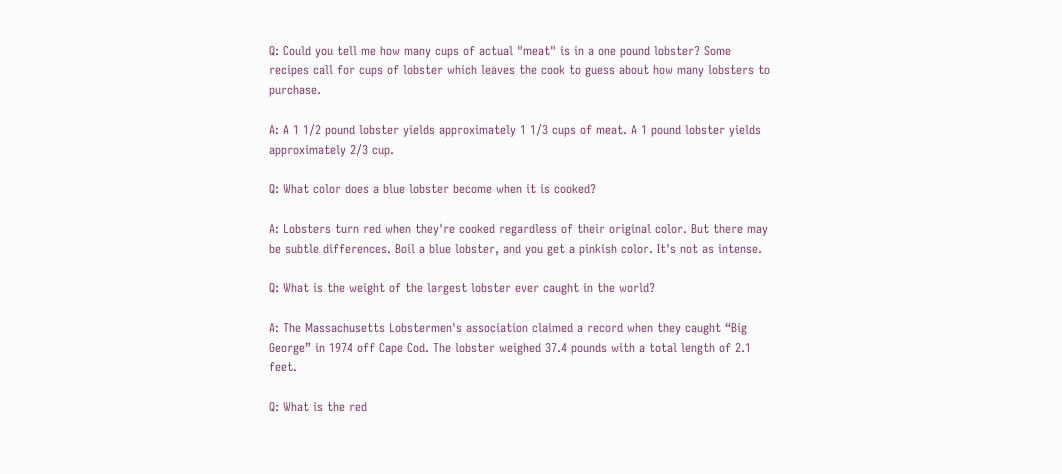Q: Could you tell me how many cups of actual "meat" is in a one pound lobster? Some recipes call for cups of lobster which leaves the cook to guess about how many lobsters to purchase.

A: A 1 1/2 pound lobster yields approximately 1 1/3 cups of meat. A 1 pound lobster yields approximately 2/3 cup.

Q: What color does a blue lobster become when it is cooked?

A: Lobsters turn red when they're cooked regardless of their original color. But there may be subtle differences. Boil a blue lobster, and you get a pinkish color. It's not as intense.

Q: What is the weight of the largest lobster ever caught in the world?

A: The Massachusetts Lobstermen's association claimed a record when they caught “Big George” in 1974 off Cape Cod. The lobster weighed 37.4 pounds with a total length of 2.1 feet.

Q: What is the red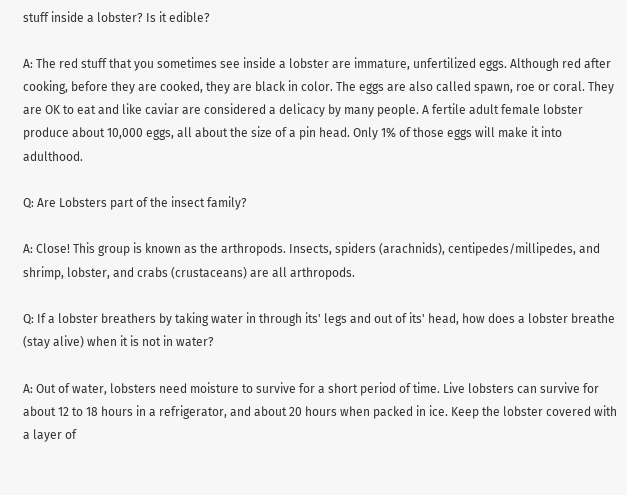stuff inside a lobster? Is it edible?

A: The red stuff that you sometimes see inside a lobster are immature, unfertilized eggs. Although red after cooking, before they are cooked, they are black in color. The eggs are also called spawn, roe or coral. They are OK to eat and like caviar are considered a delicacy by many people. A fertile adult female lobster produce about 10,000 eggs, all about the size of a pin head. Only 1% of those eggs will make it into adulthood.

Q: Are Lobsters part of the insect family?

A: Close! This group is known as the arthropods. Insects, spiders (arachnids), centipedes/millipedes, and shrimp, lobster, and crabs (crustaceans) are all arthropods.

Q: If a lobster breathers by taking water in through its' legs and out of its' head, how does a lobster breathe (stay alive) when it is not in water?

A: Out of water, lobsters need moisture to survive for a short period of time. Live lobsters can survive for about 12 to 18 hours in a refrigerator, and about 20 hours when packed in ice. Keep the lobster covered with a layer of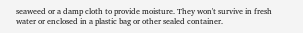seaweed or a damp cloth to provide moisture. They won't survive in fresh water or enclosed in a plastic bag or other sealed container.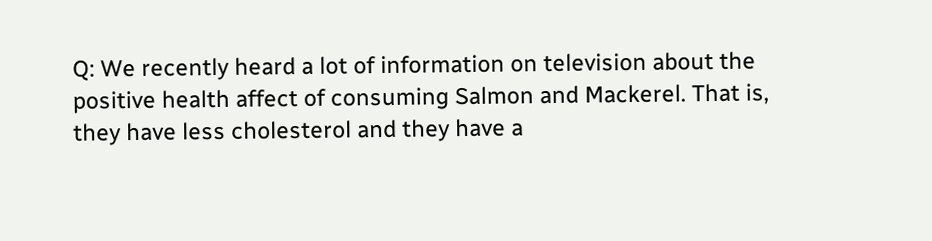Q: We recently heard a lot of information on television about the positive health affect of consuming Salmon and Mackerel. That is, they have less cholesterol and they have a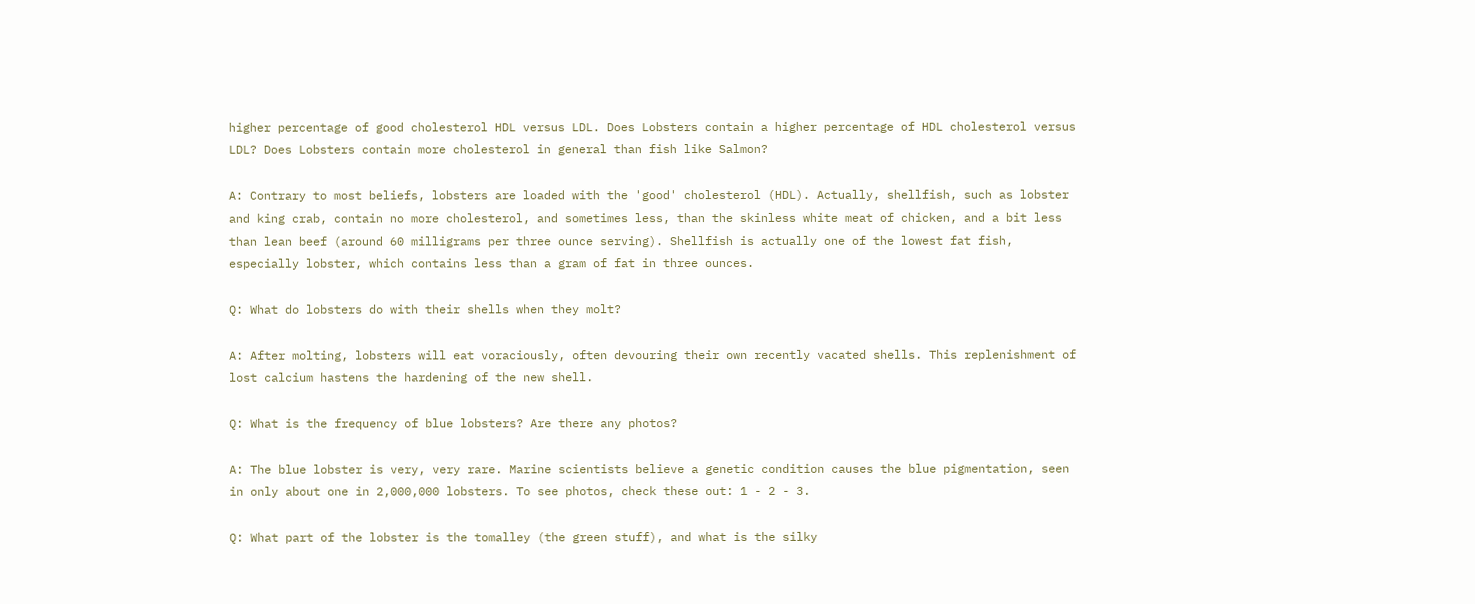higher percentage of good cholesterol HDL versus LDL. Does Lobsters contain a higher percentage of HDL cholesterol versus LDL? Does Lobsters contain more cholesterol in general than fish like Salmon?

A: Contrary to most beliefs, lobsters are loaded with the 'good' cholesterol (HDL). Actually, shellfish, such as lobster and king crab, contain no more cholesterol, and sometimes less, than the skinless white meat of chicken, and a bit less than lean beef (around 60 milligrams per three ounce serving). Shellfish is actually one of the lowest fat fish, especially lobster, which contains less than a gram of fat in three ounces.

Q: What do lobsters do with their shells when they molt?

A: After molting, lobsters will eat voraciously, often devouring their own recently vacated shells. This replenishment of lost calcium hastens the hardening of the new shell.

Q: What is the frequency of blue lobsters? Are there any photos?

A: The blue lobster is very, very rare. Marine scientists believe a genetic condition causes the blue pigmentation, seen in only about one in 2,000,000 lobsters. To see photos, check these out: 1 - 2 - 3.

Q: What part of the lobster is the tomalley (the green stuff), and what is the silky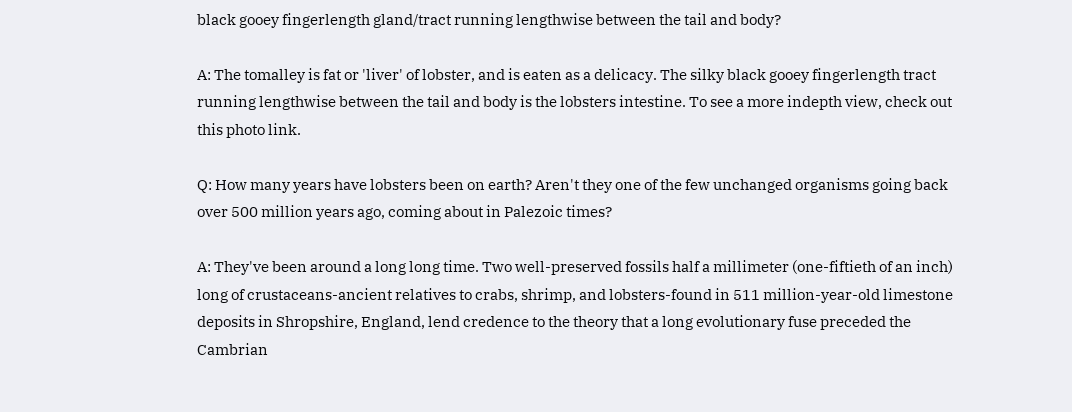black gooey fingerlength gland/tract running lengthwise between the tail and body?

A: The tomalley is fat or 'liver' of lobster, and is eaten as a delicacy. The silky black gooey fingerlength tract running lengthwise between the tail and body is the lobsters intestine. To see a more indepth view, check out this photo link.

Q: How many years have lobsters been on earth? Aren't they one of the few unchanged organisms going back over 500 million years ago, coming about in Palezoic times?

A: They've been around a long long time. Two well-preserved fossils half a millimeter (one-fiftieth of an inch) long of crustaceans-ancient relatives to crabs, shrimp, and lobsters-found in 511 million-year-old limestone deposits in Shropshire, England, lend credence to the theory that a long evolutionary fuse preceded the Cambrian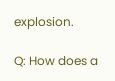explosion.

Q: How does a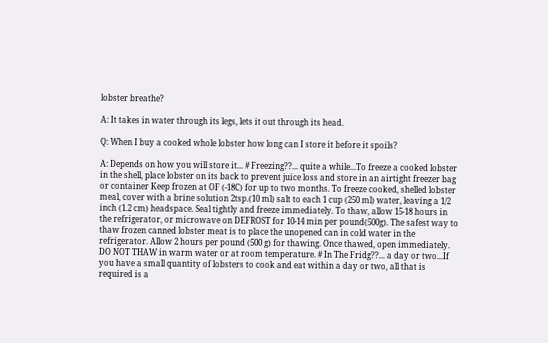lobster breathe?

A: It takes in water through its legs, lets it out through its head.

Q: When I buy a cooked whole lobster how long can I store it before it spoils?

A: Depends on how you will store it... # Freezing??... quite a while...To freeze a cooked lobster in the shell, place lobster on its back to prevent juice loss and store in an airtight freezer bag or container Keep frozen at OF (-18C) for up to two months. To freeze cooked, shelled lobster meal, cover with a brine solution 2tsp.(10 ml) salt to each 1 cup (250 ml) water, leaving a 1/2 inch (1.2 cm) headspace. Seal tightly and freeze immediately. To thaw, allow 15-18 hours in the refrigerator, or microwave on DEFROST for 10-14 min per pound(500g). The safest way to thaw frozen canned lobster meat is to place the unopened can in cold water in the refrigerator. Allow 2 hours per pound (500 g) for thawing. Once thawed, open immediately. DO NOT THAW in warm water or at room temperature. # In The Fridg??... a day or two...If you have a small quantity of lobsters to cook and eat within a day or two, all that is required is a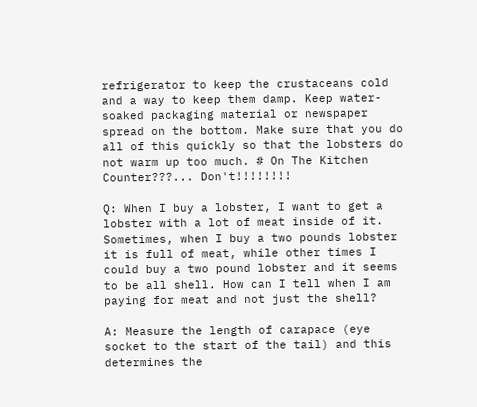refrigerator to keep the crustaceans cold and a way to keep them damp. Keep water-soaked packaging material or newspaper spread on the bottom. Make sure that you do all of this quickly so that the lobsters do not warm up too much. # On The Kitchen Counter???... Don't!!!!!!!!

Q: When I buy a lobster, I want to get a lobster with a lot of meat inside of it. Sometimes, when I buy a two pounds lobster it is full of meat, while other times I could buy a two pound lobster and it seems to be all shell. How can I tell when I am paying for meat and not just the shell?

A: Measure the length of carapace (eye socket to the start of the tail) and this determines the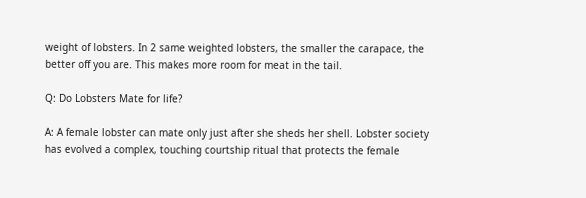weight of lobsters. In 2 same weighted lobsters, the smaller the carapace, the better off you are. This makes more room for meat in the tail.

Q: Do Lobsters Mate for life?

A: A female lobster can mate only just after she sheds her shell. Lobster society has evolved a complex, touching courtship ritual that protects the female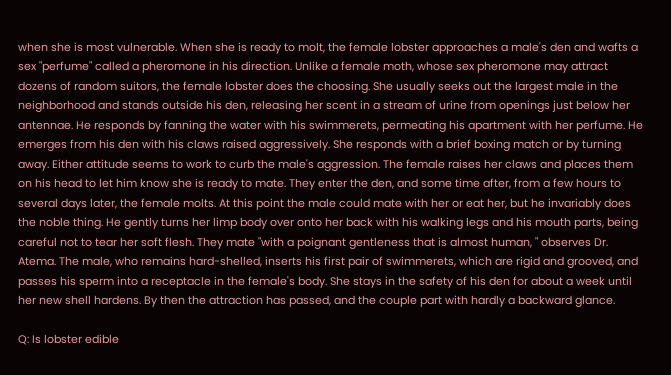when she is most vulnerable. When she is ready to molt, the female lobster approaches a male's den and wafts a sex "perfume" called a pheromone in his direction. Unlike a female moth, whose sex pheromone may attract dozens of random suitors, the female lobster does the choosing. She usually seeks out the largest male in the neighborhood and stands outside his den, releasing her scent in a stream of urine from openings just below her antennae. He responds by fanning the water with his swimmerets, permeating his apartment with her perfume. He emerges from his den with his claws raised aggressively. She responds with a brief boxing match or by turning away. Either attitude seems to work to curb the male's aggression. The female raises her claws and places them on his head to let him know she is ready to mate. They enter the den, and some time after, from a few hours to several days later, the female molts. At this point the male could mate with her or eat her, but he invariably does the noble thing. He gently turns her limp body over onto her back with his walking legs and his mouth parts, being careful not to tear her soft flesh. They mate "with a poignant gentleness that is almost human, " observes Dr. Atema. The male, who remains hard-shelled, inserts his first pair of swimmerets, which are rigid and grooved, and passes his sperm into a receptacle in the female's body. She stays in the safety of his den for about a week until her new shell hardens. By then the attraction has passed, and the couple part with hardly a backward glance.

Q: Is lobster edible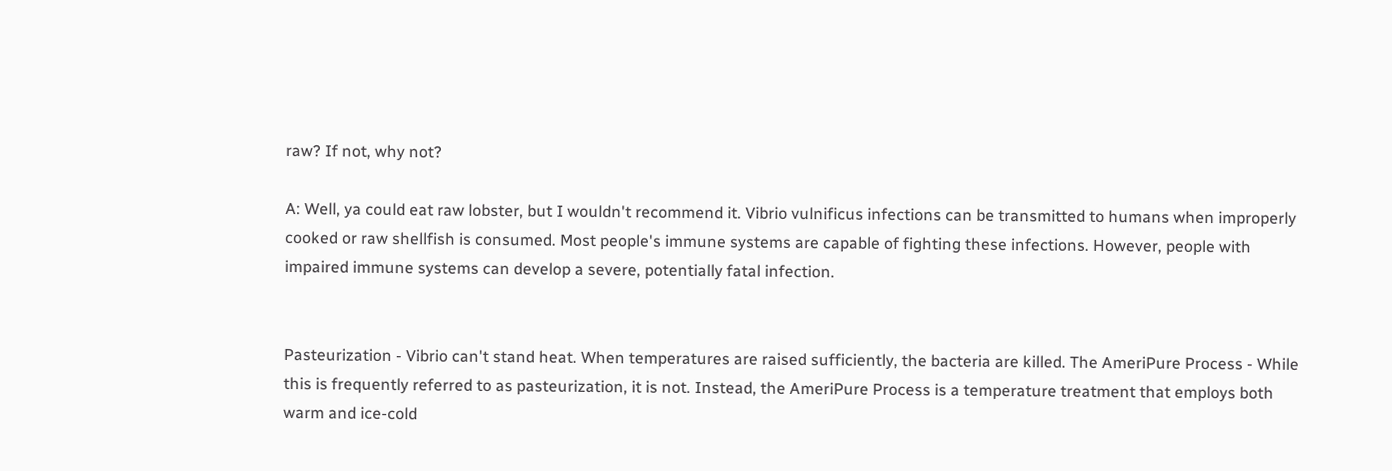raw? If not, why not?

A: Well, ya could eat raw lobster, but I wouldn't recommend it. Vibrio vulnificus infections can be transmitted to humans when improperly cooked or raw shellfish is consumed. Most people's immune systems are capable of fighting these infections. However, people with impaired immune systems can develop a severe, potentially fatal infection.


Pasteurization - Vibrio can't stand heat. When temperatures are raised sufficiently, the bacteria are killed. The AmeriPure Process - While this is frequently referred to as pasteurization, it is not. Instead, the AmeriPure Process is a temperature treatment that employs both warm and ice-cold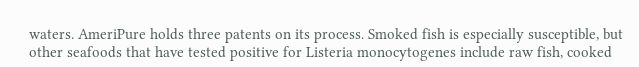waters. AmeriPure holds three patents on its process. Smoked fish is especially susceptible, but other seafoods that have tested positive for Listeria monocytogenes include raw fish, cooked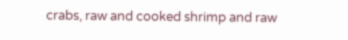crabs, raw and cooked shrimp and raw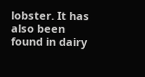lobster. It has also been found in dairy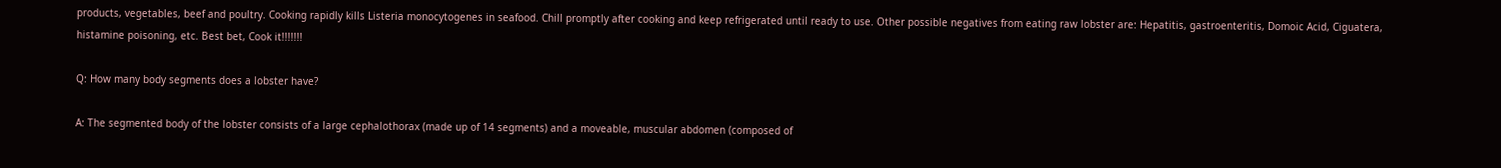products, vegetables, beef and poultry. Cooking rapidly kills Listeria monocytogenes in seafood. Chill promptly after cooking and keep refrigerated until ready to use. Other possible negatives from eating raw lobster are: Hepatitis, gastroenteritis, Domoic Acid, Ciguatera, histamine poisoning, etc. Best bet, Cook it!!!!!!!

Q: How many body segments does a lobster have?

A: The segmented body of the lobster consists of a large cephalothorax (made up of 14 segments) and a moveable, muscular abdomen (composed of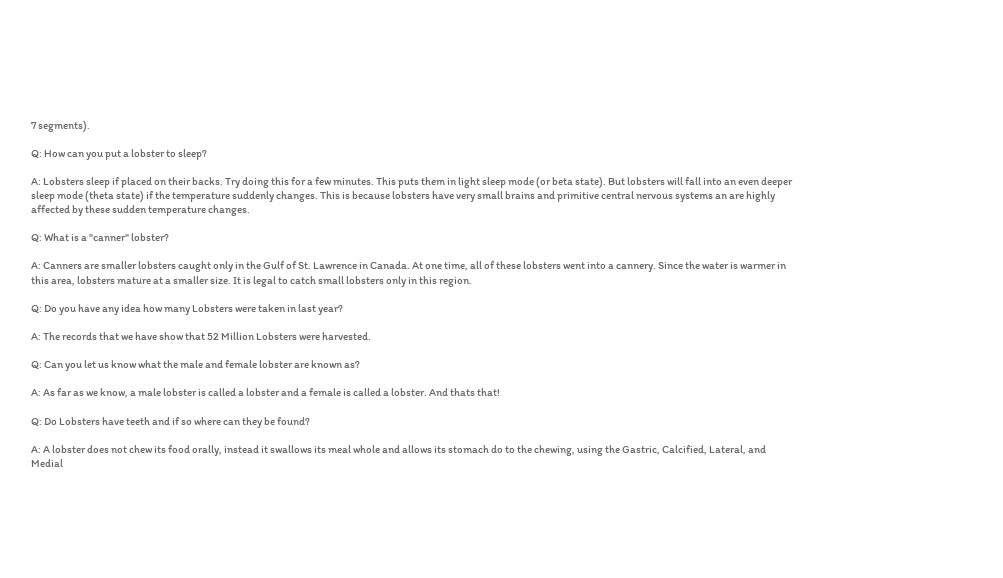7 segments).

Q: How can you put a lobster to sleep?

A: Lobsters sleep if placed on their backs. Try doing this for a few minutes. This puts them in light sleep mode (or beta state). But lobsters will fall into an even deeper sleep mode (theta state) if the temperature suddenly changes. This is because lobsters have very small brains and primitive central nervous systems an are highly affected by these sudden temperature changes.

Q: What is a "canner" lobster?

A: Canners are smaller lobsters caught only in the Gulf of St. Lawrence in Canada. At one time, all of these lobsters went into a cannery. Since the water is warmer in this area, lobsters mature at a smaller size. It is legal to catch small lobsters only in this region.

Q: Do you have any idea how many Lobsters were taken in last year?

A: The records that we have show that 52 Million Lobsters were harvested.

Q: Can you let us know what the male and female lobster are known as?

A: As far as we know, a male lobster is called a lobster and a female is called a lobster. And thats that!

Q: Do Lobsters have teeth and if so where can they be found?

A: A lobster does not chew its food orally, instead it swallows its meal whole and allows its stomach do to the chewing, using the Gastric, Calcified, Lateral, and Medial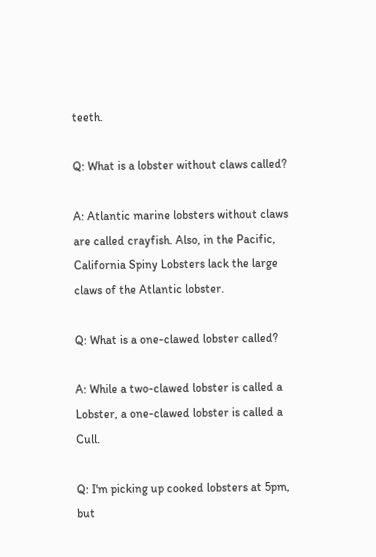teeth.

Q: What is a lobster without claws called?

A: Atlantic marine lobsters without claws are called crayfish. Also, in the Pacific, California Spiny Lobsters lack the large claws of the Atlantic lobster.

Q: What is a one-clawed lobster called?

A: While a two-clawed lobster is called a Lobster, a one-clawed lobster is called a Cull.

Q: I'm picking up cooked lobsters at 5pm, but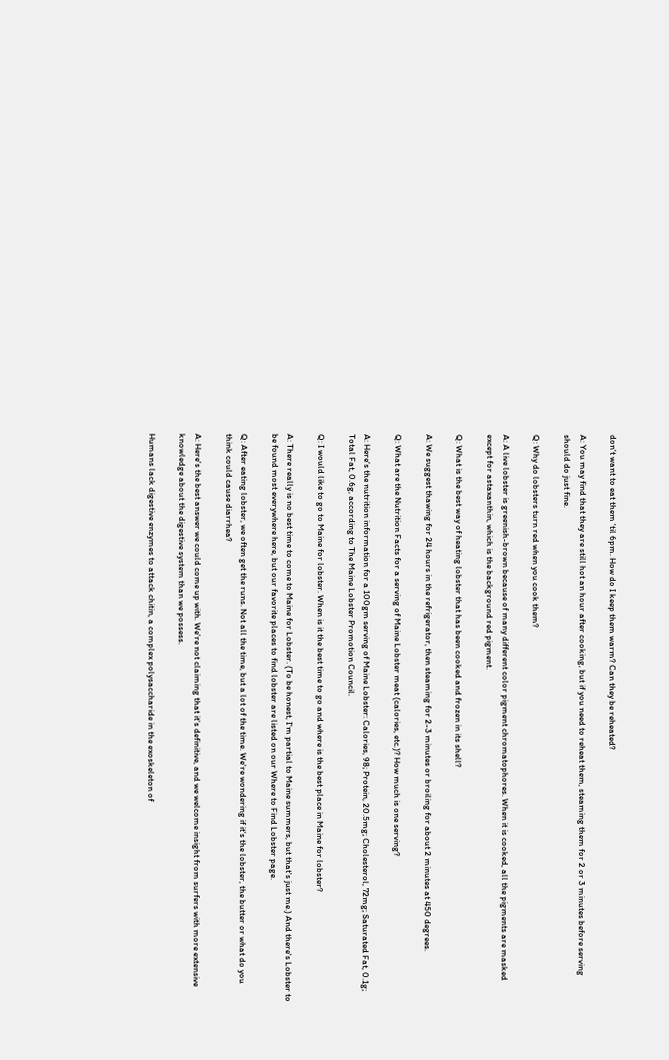don't want to eat them 'til 6pm. How do I keep them warm? Can they be reheated?

A: You may find that they are still hot an hour after cooking, but if you need to reheat them, steaming them for 2 or 3 minutes before serving should do just fine.

Q: Why do lobsters turn red when you cook them?

A: A live lobster is greenish-brown because of many different color pigment chromatophores. When it is cooked, all the pigments are masked except for astaxanthin, which is the background red pigment.

Q: What is the best way of heating lobster that has been cooked and frozen in its shell?

A: We suggest thawing for 24 hours in the refrigerator, then steaming for 2-3 minutes or broiling for about 2 minutes at 450 degrees.

Q: What are the Nutrition Facts for a serving of Maine Lobster meat (calories, etc.)? How much is one serving?

A: Here's the nutrition information for a 100gm serving of Maine Lobster: Calories, 98; Protein, 20.5mg; Cholesterol, 72mg; Saturated Fat, 0.1g; Total Fat, 0.6g, according to The Maine Lobster Promotion Council.

Q: I would like to go to Maine for lobster. When is it the best time to go and where is the best place in Maine for lobster?

A: There really is no best time to come to Maine for Lobster. (To be honest, I'm partial to Maine summers, but that's just me.) And there's Lobster to be found most everywhere here, but our favorite places to find lobster are listed on our Where to Find Lobster page.

Q: After eating lobster, we often get the runs. Not all the time, but a lot of the time. We're wondering if it's the lobster, the butter or what do you think could cause diarrhea?

A: Here's the best answer we could come up with. We're not claiming that it's definitive, and we welcome insight from surfers with more extensive knowledge about the digestive system than we possess.

Humans lack digestive enzymes to attack chitin, a complex polysaccharide in the exoskeleton of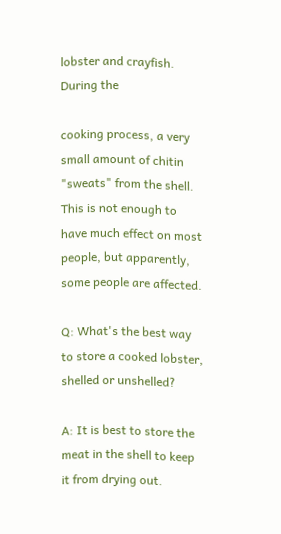lobster and crayfish. During the

cooking process, a very small amount of chitin "sweats" from the shell. This is not enough to have much effect on most people, but apparently, some people are affected.

Q: What's the best way to store a cooked lobster, shelled or unshelled?

A: It is best to store the meat in the shell to keep it from drying out.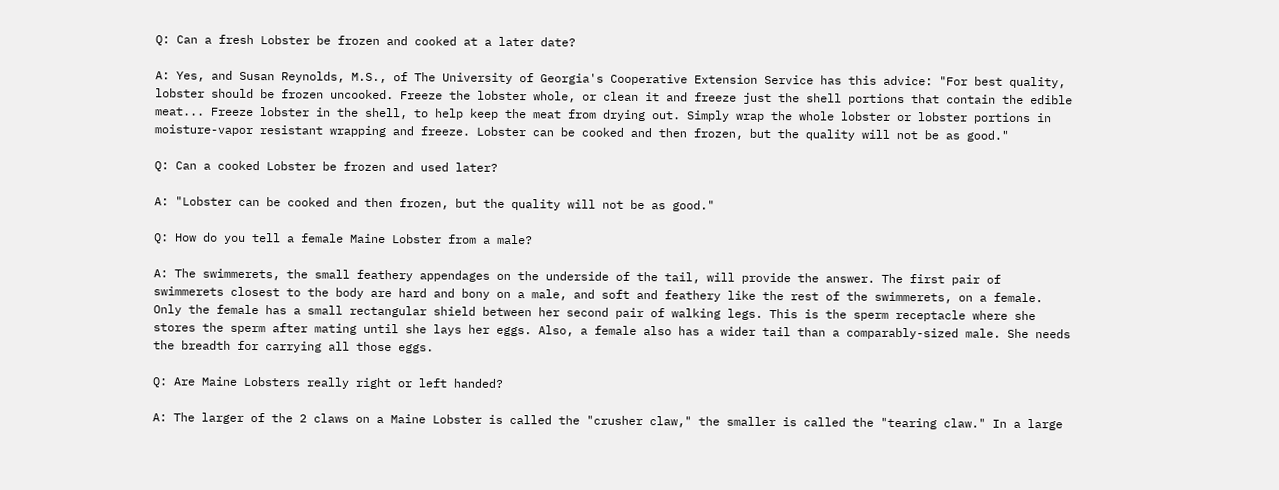Q: Can a fresh Lobster be frozen and cooked at a later date?

A: Yes, and Susan Reynolds, M.S., of The University of Georgia's Cooperative Extension Service has this advice: "For best quality, lobster should be frozen uncooked. Freeze the lobster whole, or clean it and freeze just the shell portions that contain the edible meat... Freeze lobster in the shell, to help keep the meat from drying out. Simply wrap the whole lobster or lobster portions in moisture-vapor resistant wrapping and freeze. Lobster can be cooked and then frozen, but the quality will not be as good."

Q: Can a cooked Lobster be frozen and used later?

A: "Lobster can be cooked and then frozen, but the quality will not be as good."

Q: How do you tell a female Maine Lobster from a male?

A: The swimmerets, the small feathery appendages on the underside of the tail, will provide the answer. The first pair of swimmerets closest to the body are hard and bony on a male, and soft and feathery like the rest of the swimmerets, on a female. Only the female has a small rectangular shield between her second pair of walking legs. This is the sperm receptacle where she stores the sperm after mating until she lays her eggs. Also, a female also has a wider tail than a comparably-sized male. She needs the breadth for carrying all those eggs.

Q: Are Maine Lobsters really right or left handed?

A: The larger of the 2 claws on a Maine Lobster is called the "crusher claw," the smaller is called the "tearing claw." In a large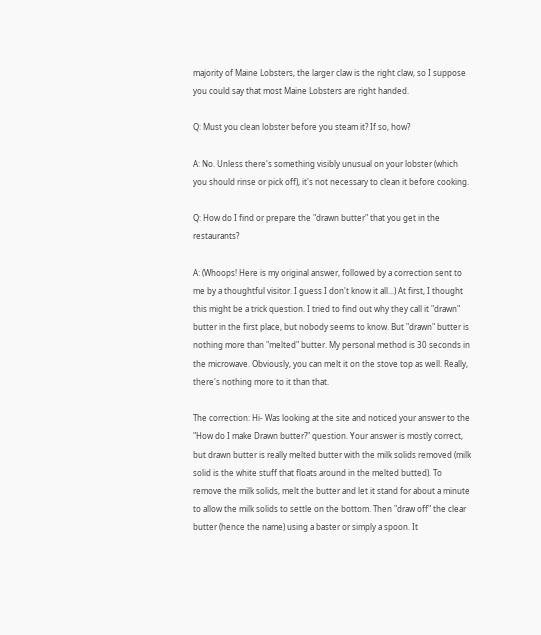majority of Maine Lobsters, the larger claw is the right claw, so I suppose you could say that most Maine Lobsters are right handed.

Q: Must you clean lobster before you steam it? If so, how?

A: No. Unless there's something visibly unusual on your lobster (which you should rinse or pick off), it's not necessary to clean it before cooking.

Q: How do I find or prepare the "drawn butter" that you get in the restaurants?

A: (Whoops! Here is my original answer, followed by a correction sent to me by a thoughtful visitor. I guess I don't know it all...) At first, I thought this might be a trick question. I tried to find out why they call it "drawn" butter in the first place, but nobody seems to know. But "drawn" butter is nothing more than "melted" butter. My personal method is 30 seconds in the microwave. Obviously, you can melt it on the stove top as well. Really, there's nothing more to it than that.

The correction: Hi- Was looking at the site and noticed your answer to the "How do I make Drawn butter?" question. Your answer is mostly correct, but drawn butter is really melted butter with the milk solids removed (milk solid is the white stuff that floats around in the melted butted). To remove the milk solids, melt the butter and let it stand for about a minute to allow the milk solids to settle on the bottom. Then "draw off" the clear butter (hence the name) using a baster or simply a spoon. It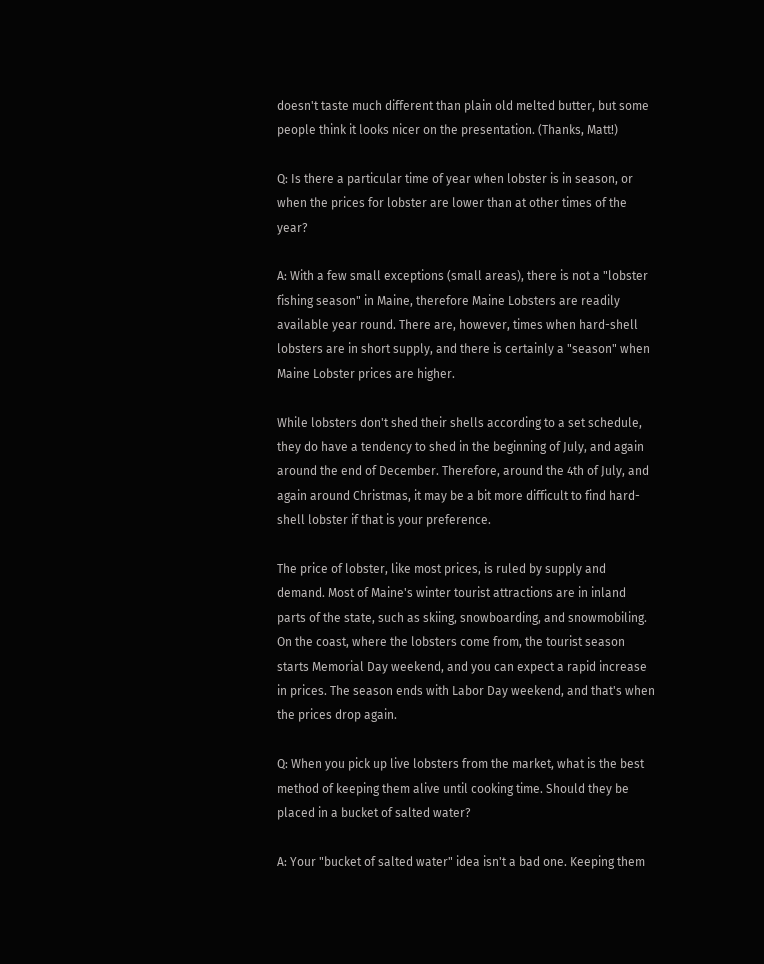doesn't taste much different than plain old melted butter, but some people think it looks nicer on the presentation. (Thanks, Matt!)

Q: Is there a particular time of year when lobster is in season, or when the prices for lobster are lower than at other times of the year?

A: With a few small exceptions (small areas), there is not a "lobster fishing season" in Maine, therefore Maine Lobsters are readily available year round. There are, however, times when hard-shell lobsters are in short supply, and there is certainly a "season" when Maine Lobster prices are higher.

While lobsters don't shed their shells according to a set schedule, they do have a tendency to shed in the beginning of July, and again around the end of December. Therefore, around the 4th of July, and again around Christmas, it may be a bit more difficult to find hard-shell lobster if that is your preference.

The price of lobster, like most prices, is ruled by supply and demand. Most of Maine's winter tourist attractions are in inland parts of the state, such as skiing, snowboarding, and snowmobiling. On the coast, where the lobsters come from, the tourist season starts Memorial Day weekend, and you can expect a rapid increase in prices. The season ends with Labor Day weekend, and that's when the prices drop again.

Q: When you pick up live lobsters from the market, what is the best method of keeping them alive until cooking time. Should they be placed in a bucket of salted water?

A: Your "bucket of salted water" idea isn't a bad one. Keeping them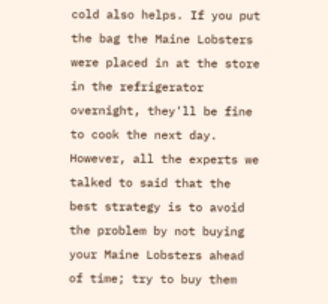cold also helps. If you put the bag the Maine Lobsters were placed in at the store in the refrigerator overnight, they'll be fine to cook the next day. However, all the experts we talked to said that the best strategy is to avoid the problem by not buying your Maine Lobsters ahead of time; try to buy them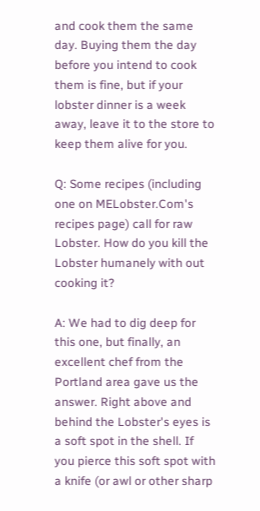and cook them the same day. Buying them the day before you intend to cook them is fine, but if your lobster dinner is a week away, leave it to the store to keep them alive for you.

Q: Some recipes (including one on MELobster.Com's recipes page) call for raw Lobster. How do you kill the Lobster humanely with out cooking it?

A: We had to dig deep for this one, but finally, an excellent chef from the Portland area gave us the answer. Right above and behind the Lobster's eyes is a soft spot in the shell. If you pierce this soft spot with a knife (or awl or other sharp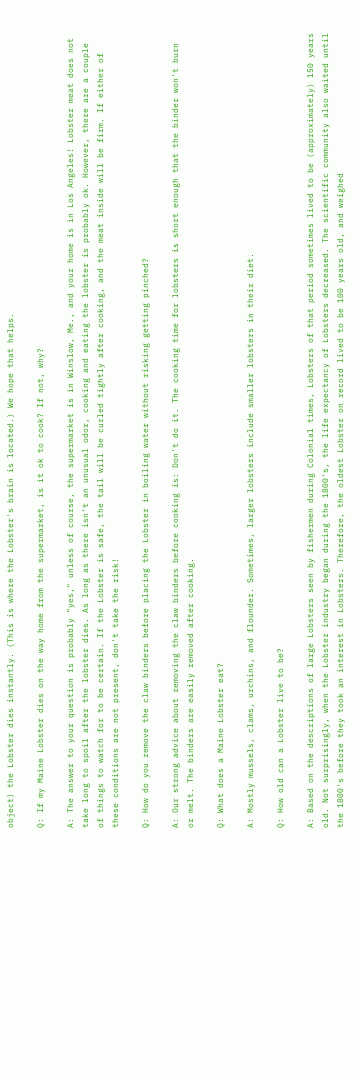object) the Lobster dies instantly. (This is where the Lobster's brain is located.) We hope that helps.

Q: If my Maine Lobster dies on the way home from the supermarket, is it ok to cook? If not, why?

A: The answer to your question is probably "yes," unless of course, the supermarket is in Winslow, Me., and your home is in Los Angeles! Lobster meat does not take long to spoil after the lobster dies. As long as there isn't an unusual odor, cooking and eating the lobster is probably ok. However, there are a couple of things to watch for to be certain. If the Lobster is safe, the tail will be curled tightly after cooking, and the meat inside will be firm. If either of these conditions are not present, don't take the risk!

Q: How do you remove the claw binders before placing the Lobster in boiling water without risking getting pinched?

A: Our strong advice about removing the claw binders before cooking is: Don't do it. The cooking time for lobsters is short enough that the binder won't burn or melt. The binders are easily removed after cooking.

Q: What does a Maine Lobster eat?

A: Mostly mussels, clams, urchins, and flounder. Sometimes, larger lobsters include smaller lobsters in their diet.

Q: How old can a Lobster live to be?

A: Based on the descriptions of large Lobsters seen by fishermen during Colonial times, Lobsters of that period sometimes lived to be (approximately) 150 years old. Not surprisingly, when the Lobster industry began during the 1800's, the life expectancy of Lobsters decreased. The scientific community also waited until the 1800's before they took an interest in Lobsters. Therefore, the oldest Lobster on record lived to be 100 years old, and weighed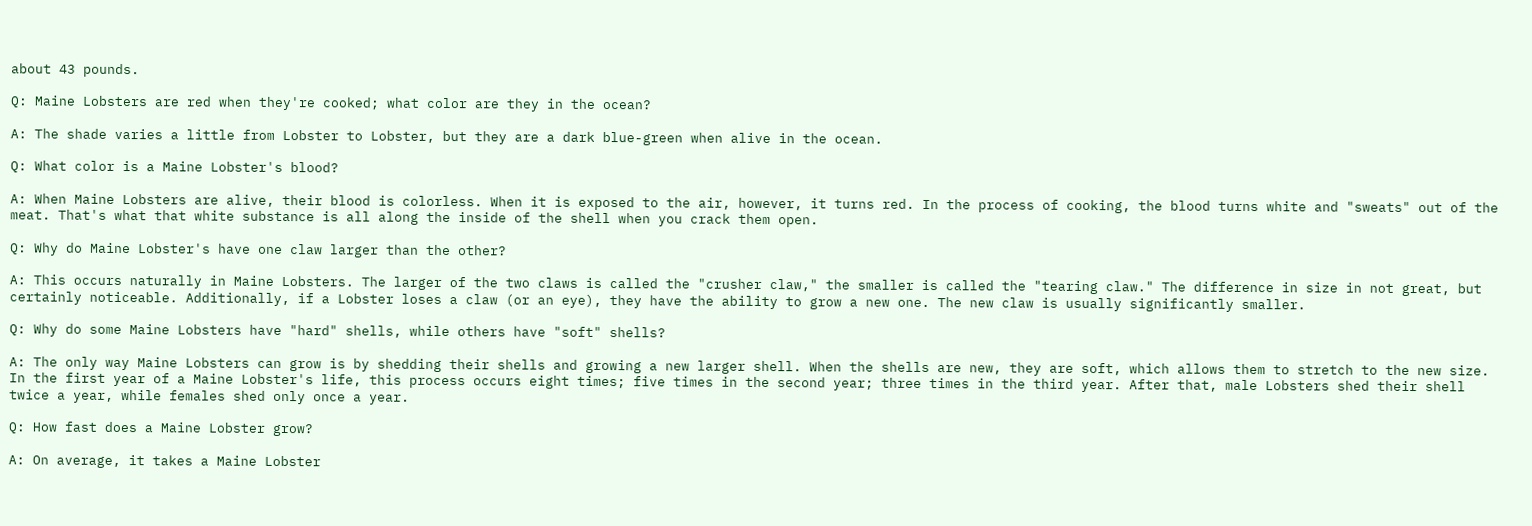about 43 pounds.

Q: Maine Lobsters are red when they're cooked; what color are they in the ocean?

A: The shade varies a little from Lobster to Lobster, but they are a dark blue-green when alive in the ocean.

Q: What color is a Maine Lobster's blood?

A: When Maine Lobsters are alive, their blood is colorless. When it is exposed to the air, however, it turns red. In the process of cooking, the blood turns white and "sweats" out of the meat. That's what that white substance is all along the inside of the shell when you crack them open.

Q: Why do Maine Lobster's have one claw larger than the other?

A: This occurs naturally in Maine Lobsters. The larger of the two claws is called the "crusher claw," the smaller is called the "tearing claw." The difference in size in not great, but certainly noticeable. Additionally, if a Lobster loses a claw (or an eye), they have the ability to grow a new one. The new claw is usually significantly smaller.

Q: Why do some Maine Lobsters have "hard" shells, while others have "soft" shells?

A: The only way Maine Lobsters can grow is by shedding their shells and growing a new larger shell. When the shells are new, they are soft, which allows them to stretch to the new size. In the first year of a Maine Lobster's life, this process occurs eight times; five times in the second year; three times in the third year. After that, male Lobsters shed their shell twice a year, while females shed only once a year.

Q: How fast does a Maine Lobster grow?

A: On average, it takes a Maine Lobster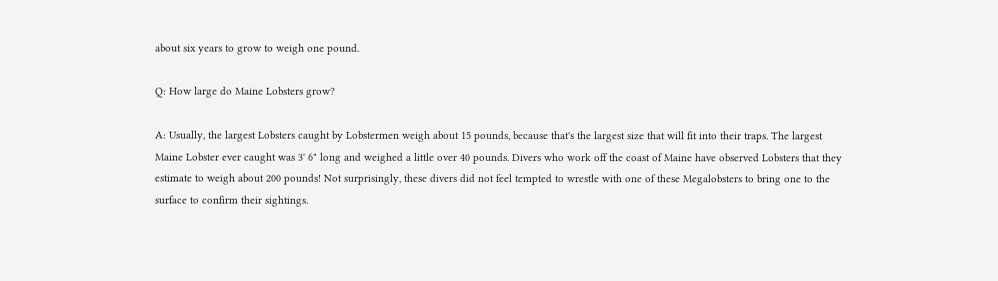about six years to grow to weigh one pound.

Q: How large do Maine Lobsters grow?

A: Usually, the largest Lobsters caught by Lobstermen weigh about 15 pounds, because that's the largest size that will fit into their traps. The largest Maine Lobster ever caught was 3' 6" long and weighed a little over 40 pounds. Divers who work off the coast of Maine have observed Lobsters that they estimate to weigh about 200 pounds! Not surprisingly, these divers did not feel tempted to wrestle with one of these Megalobsters to bring one to the surface to confirm their sightings.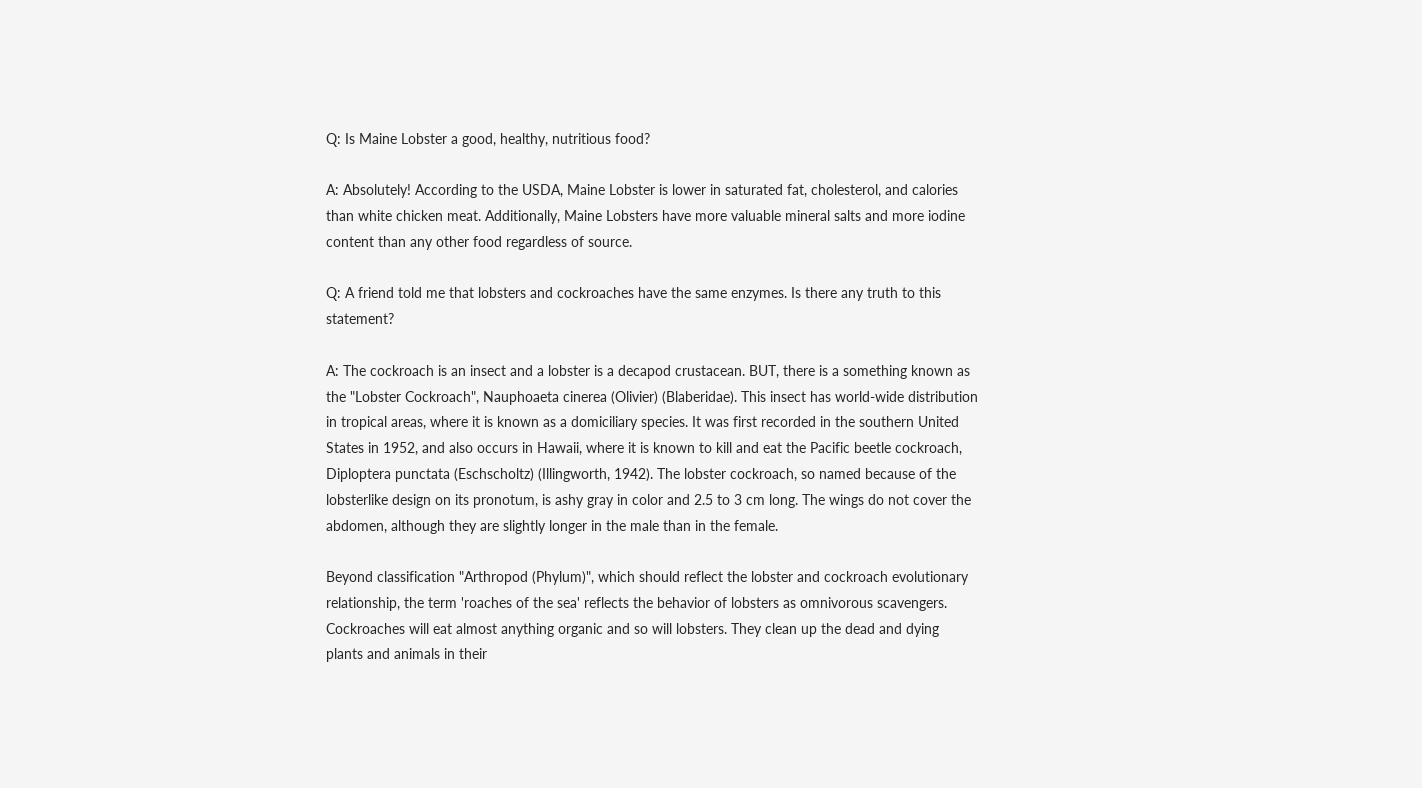Q: Is Maine Lobster a good, healthy, nutritious food?

A: Absolutely! According to the USDA, Maine Lobster is lower in saturated fat, cholesterol, and calories than white chicken meat. Additionally, Maine Lobsters have more valuable mineral salts and more iodine content than any other food regardless of source.

Q: A friend told me that lobsters and cockroaches have the same enzymes. Is there any truth to this statement?

A: The cockroach is an insect and a lobster is a decapod crustacean. BUT, there is a something known as the "Lobster Cockroach", Nauphoaeta cinerea (Olivier) (Blaberidae). This insect has world-wide distribution in tropical areas, where it is known as a domiciliary species. It was first recorded in the southern United States in 1952, and also occurs in Hawaii, where it is known to kill and eat the Pacific beetle cockroach, Diploptera punctata (Eschscholtz) (Illingworth, 1942). The lobster cockroach, so named because of the lobsterlike design on its pronotum, is ashy gray in color and 2.5 to 3 cm long. The wings do not cover the abdomen, although they are slightly longer in the male than in the female.

Beyond classification "Arthropod (Phylum)", which should reflect the lobster and cockroach evolutionary relationship, the term 'roaches of the sea' reflects the behavior of lobsters as omnivorous scavengers. Cockroaches will eat almost anything organic and so will lobsters. They clean up the dead and dying plants and animals in their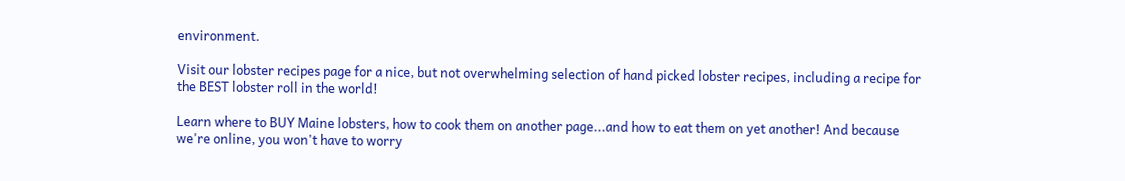environment.

Visit our lobster recipes page for a nice, but not overwhelming selection of hand picked lobster recipes, including a recipe for the BEST lobster roll in the world!

Learn where to BUY Maine lobsters, how to cook them on another page...and how to eat them on yet another! And because we're online, you won't have to worry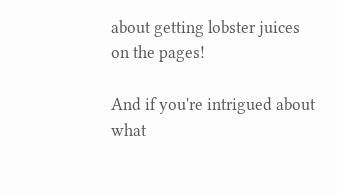about getting lobster juices on the pages!

And if you're intrigued about what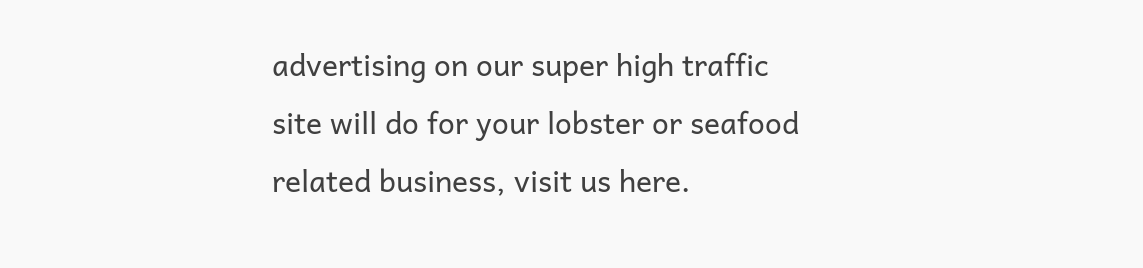advertising on our super high traffic site will do for your lobster or seafood related business, visit us here.